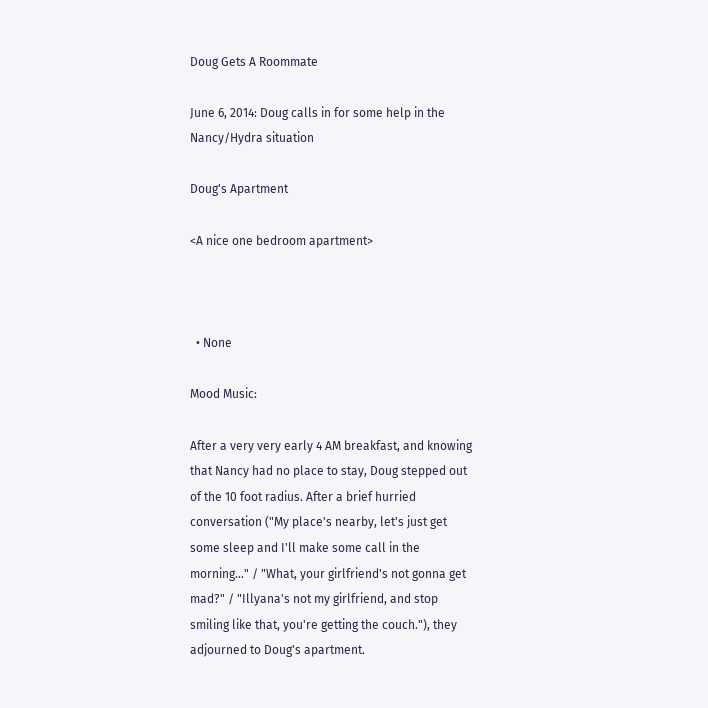Doug Gets A Roommate

June 6, 2014: Doug calls in for some help in the Nancy/Hydra situation

Doug's Apartment

<A nice one bedroom apartment>



  • None

Mood Music:

After a very very early 4 AM breakfast, and knowing that Nancy had no place to stay, Doug stepped out of the 10 foot radius. After a brief hurried conversation ("My place's nearby, let's just get some sleep and I'll make some call in the morning…" / "What, your girlfriend's not gonna get mad?" / "Illyana's not my girlfriend, and stop smiling like that, you're getting the couch."), they adjourned to Doug's apartment.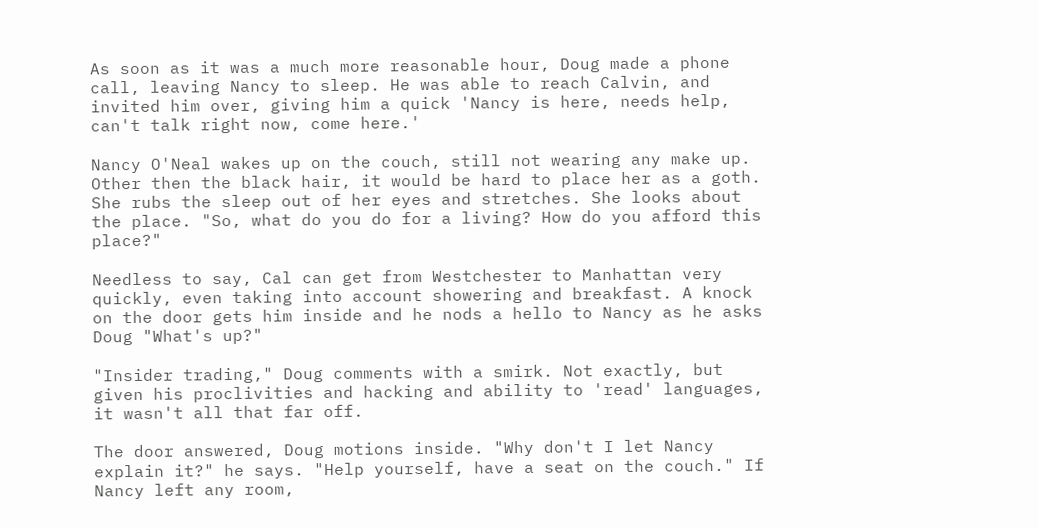As soon as it was a much more reasonable hour, Doug made a phone call, leaving Nancy to sleep. He was able to reach Calvin, and invited him over, giving him a quick 'Nancy is here, needs help, can't talk right now, come here.'

Nancy O'Neal wakes up on the couch, still not wearing any make up. Other then the black hair, it would be hard to place her as a goth. She rubs the sleep out of her eyes and stretches. She looks about the place. "So, what do you do for a living? How do you afford this place?"

Needless to say, Cal can get from Westchester to Manhattan very quickly, even taking into account showering and breakfast. A knock on the door gets him inside and he nods a hello to Nancy as he asks Doug "What's up?"

"Insider trading," Doug comments with a smirk. Not exactly, but given his proclivities and hacking and ability to 'read' languages, it wasn't all that far off.

The door answered, Doug motions inside. "Why don't I let Nancy explain it?" he says. "Help yourself, have a seat on the couch." If Nancy left any room,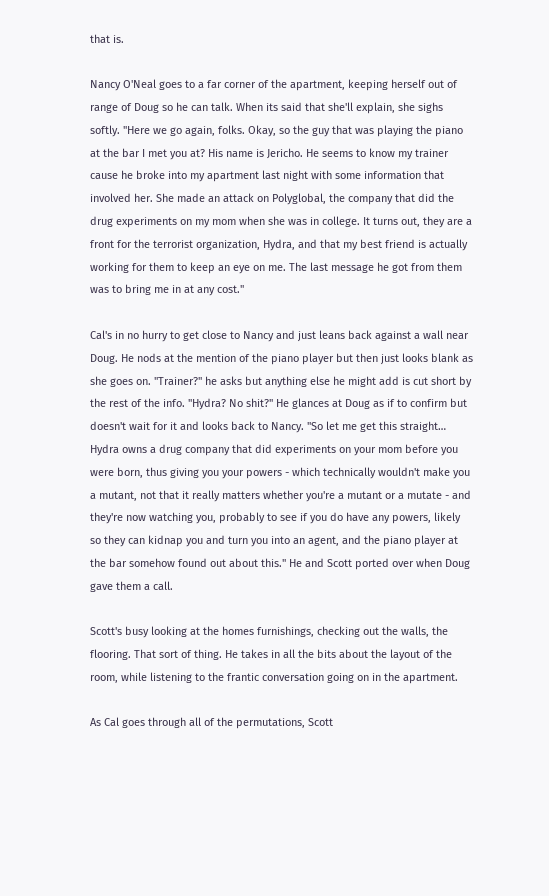that is.

Nancy O'Neal goes to a far corner of the apartment, keeping herself out of range of Doug so he can talk. When its said that she'll explain, she sighs softly. "Here we go again, folks. Okay, so the guy that was playing the piano at the bar I met you at? His name is Jericho. He seems to know my trainer cause he broke into my apartment last night with some information that involved her. She made an attack on Polyglobal, the company that did the drug experiments on my mom when she was in college. It turns out, they are a front for the terrorist organization, Hydra, and that my best friend is actually working for them to keep an eye on me. The last message he got from them was to bring me in at any cost."

Cal's in no hurry to get close to Nancy and just leans back against a wall near Doug. He nods at the mention of the piano player but then just looks blank as she goes on. "Trainer?" he asks but anything else he might add is cut short by the rest of the info. "Hydra? No shit?" He glances at Doug as if to confirm but doesn't wait for it and looks back to Nancy. "So let me get this straight… Hydra owns a drug company that did experiments on your mom before you were born, thus giving you your powers - which technically wouldn't make you a mutant, not that it really matters whether you're a mutant or a mutate - and they're now watching you, probably to see if you do have any powers, likely so they can kidnap you and turn you into an agent, and the piano player at the bar somehow found out about this." He and Scott ported over when Doug gave them a call.

Scott's busy looking at the homes furnishings, checking out the walls, the flooring. That sort of thing. He takes in all the bits about the layout of the room, while listening to the frantic conversation going on in the apartment.

As Cal goes through all of the permutations, Scott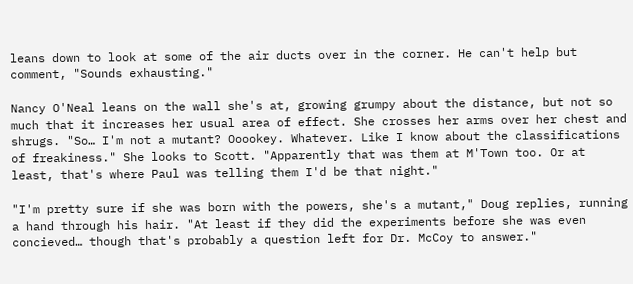leans down to look at some of the air ducts over in the corner. He can't help but comment, "Sounds exhausting."

Nancy O'Neal leans on the wall she's at, growing grumpy about the distance, but not so much that it increases her usual area of effect. She crosses her arms over her chest and shrugs. "So… I'm not a mutant? Ooookey. Whatever. Like I know about the classifications of freakiness." She looks to Scott. "Apparently that was them at M'Town too. Or at least, that's where Paul was telling them I'd be that night."

"I'm pretty sure if she was born with the powers, she's a mutant," Doug replies, running a hand through his hair. "At least if they did the experiments before she was even concieved… though that's probably a question left for Dr. McCoy to answer."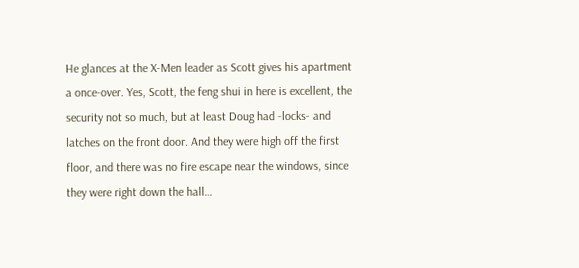He glances at the X-Men leader as Scott gives his apartment a once-over. Yes, Scott, the feng shui in here is excellent, the security not so much, but at least Doug had -locks- and latches on the front door. And they were high off the first floor, and there was no fire escape near the windows, since they were right down the hall…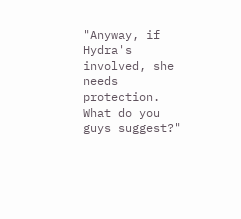"Anyway, if Hydra's involved, she needs protection. What do you guys suggest?"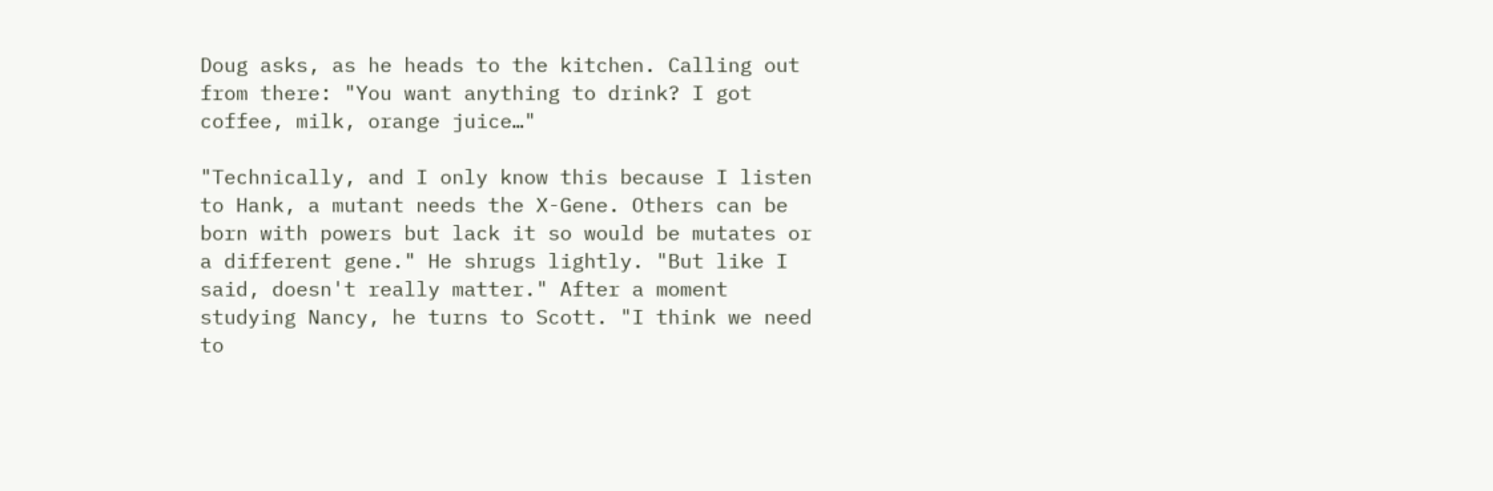Doug asks, as he heads to the kitchen. Calling out from there: "You want anything to drink? I got coffee, milk, orange juice…"

"Technically, and I only know this because I listen to Hank, a mutant needs the X-Gene. Others can be born with powers but lack it so would be mutates or a different gene." He shrugs lightly. "But like I said, doesn't really matter." After a moment studying Nancy, he turns to Scott. "I think we need to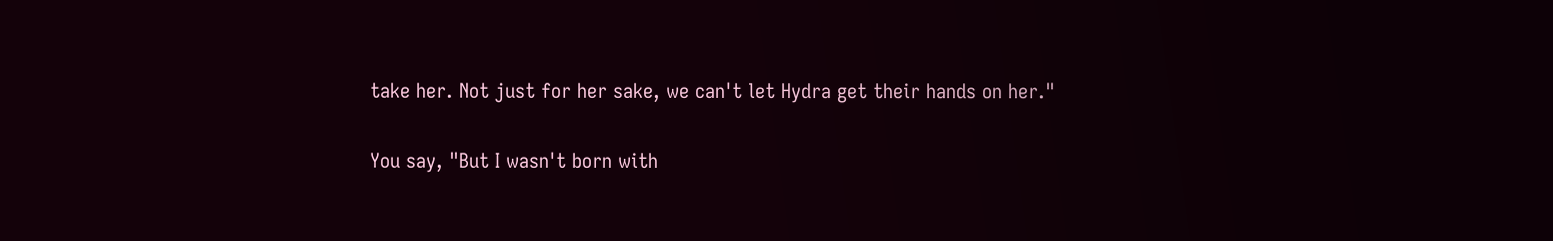take her. Not just for her sake, we can't let Hydra get their hands on her."

You say, "But I wasn't born with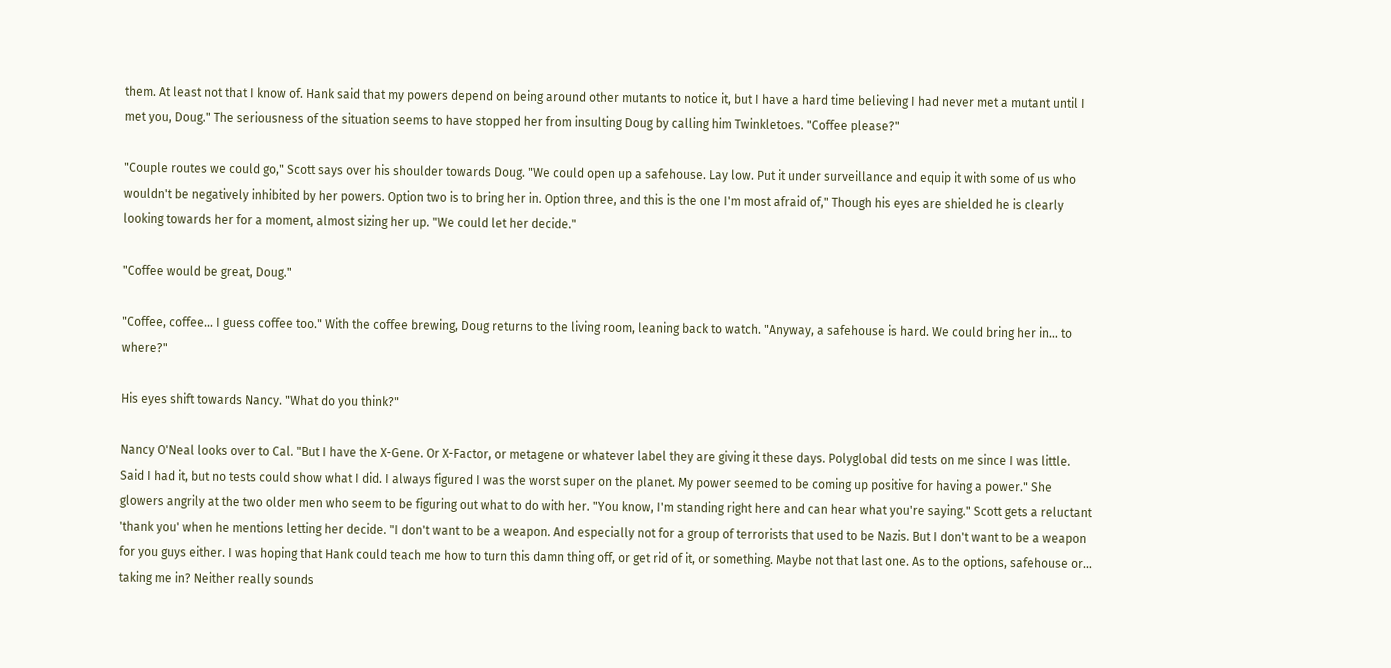them. At least not that I know of. Hank said that my powers depend on being around other mutants to notice it, but I have a hard time believing I had never met a mutant until I met you, Doug." The seriousness of the situation seems to have stopped her from insulting Doug by calling him Twinkletoes. "Coffee please?"

"Couple routes we could go," Scott says over his shoulder towards Doug. "We could open up a safehouse. Lay low. Put it under surveillance and equip it with some of us who wouldn't be negatively inhibited by her powers. Option two is to bring her in. Option three, and this is the one I'm most afraid of," Though his eyes are shielded he is clearly looking towards her for a moment, almost sizing her up. "We could let her decide."

"Coffee would be great, Doug."

"Coffee, coffee… I guess coffee too." With the coffee brewing, Doug returns to the living room, leaning back to watch. "Anyway, a safehouse is hard. We could bring her in… to where?"

His eyes shift towards Nancy. "What do you think?"

Nancy O'Neal looks over to Cal. "But I have the X-Gene. Or X-Factor, or metagene or whatever label they are giving it these days. Polyglobal did tests on me since I was little. Said I had it, but no tests could show what I did. I always figured I was the worst super on the planet. My power seemed to be coming up positive for having a power." She glowers angrily at the two older men who seem to be figuring out what to do with her. "You know, I'm standing right here and can hear what you're saying." Scott gets a reluctant 'thank you' when he mentions letting her decide. "I don't want to be a weapon. And especially not for a group of terrorists that used to be Nazis. But I don't want to be a weapon for you guys either. I was hoping that Hank could teach me how to turn this damn thing off, or get rid of it, or something. Maybe not that last one. As to the options, safehouse or… taking me in? Neither really sounds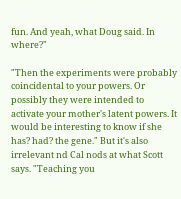fun. And yeah, what Doug said. In where?"

"Then the experiments were probably coincidental to your powers. Or possibly they were intended to activate your mother's latent powers. It would be interesting to know if she has? had? the gene." But it's also irrelevant nd Cal nods at what Scott says. "Teaching you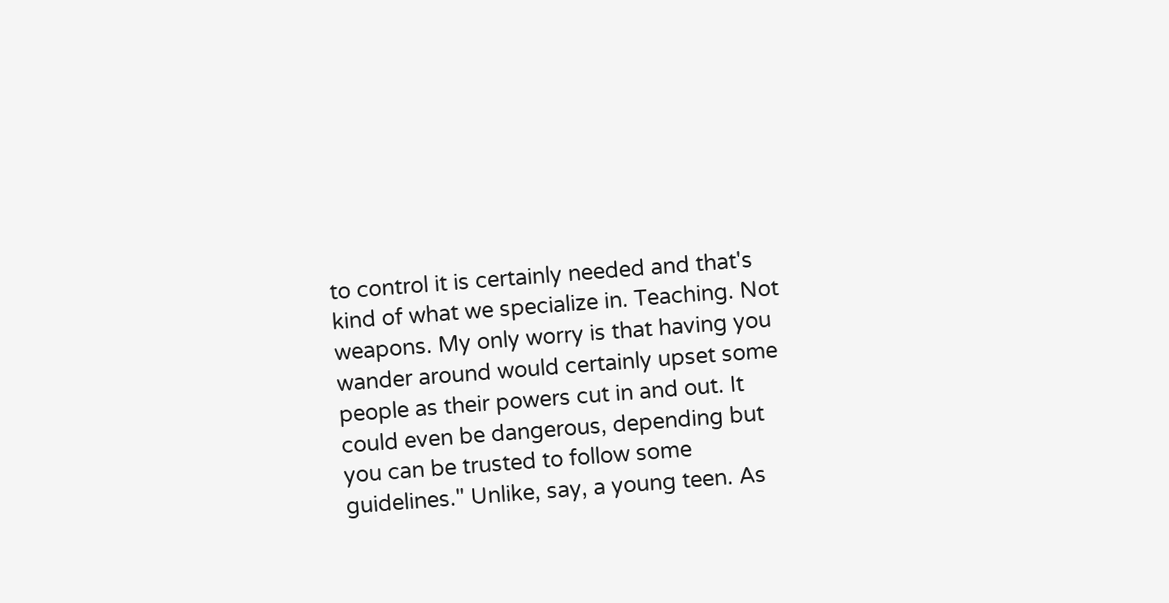to control it is certainly needed and that's kind of what we specialize in. Teaching. Not weapons. My only worry is that having you wander around would certainly upset some people as their powers cut in and out. It could even be dangerous, depending but you can be trusted to follow some guidelines." Unlike, say, a young teen. As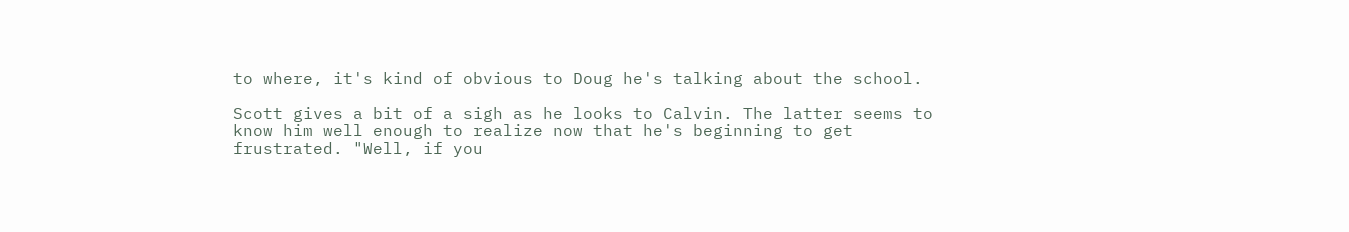to where, it's kind of obvious to Doug he's talking about the school.

Scott gives a bit of a sigh as he looks to Calvin. The latter seems to know him well enough to realize now that he's beginning to get frustrated. "Well, if you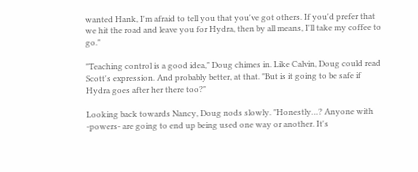wanted Hank, I'm afraid to tell you that you've got others. If you'd prefer that we hit the road and leave you for Hydra, then by all means, I'll take my coffee to go."

"Teaching control is a good idea," Doug chimes in. Like Calvin, Doug could read Scott's expression. And probably better, at that. "But is it going to be safe if Hydra goes after her there too?"

Looking back towards Nancy, Doug nods slowly. "Honestly…? Anyone with -powers- are going to end up being used one way or another. It's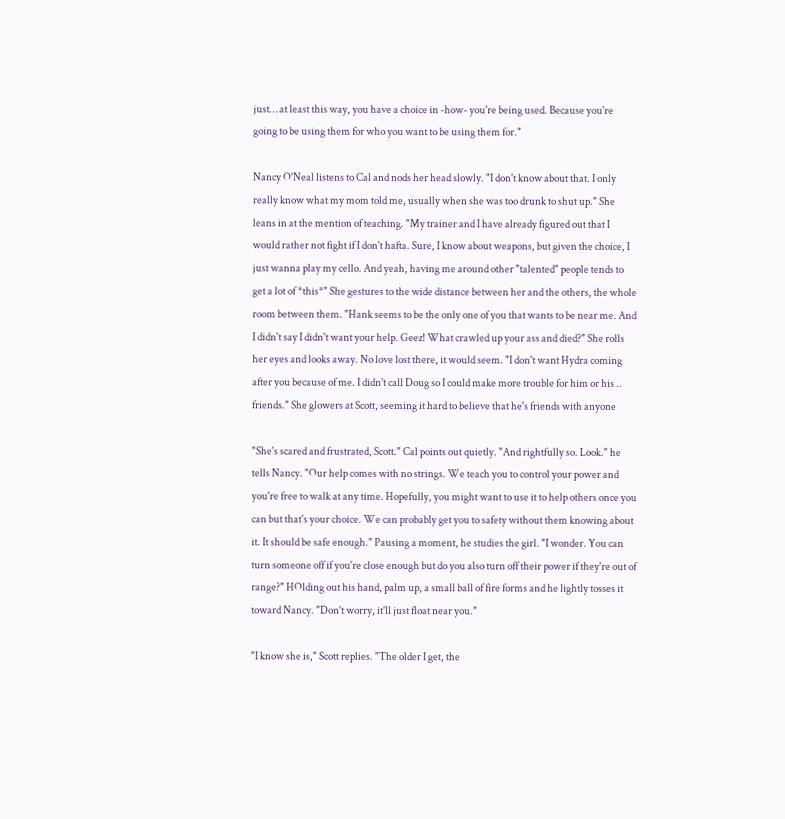just… at least this way, you have a choice in -how- you're being used. Because you're going to be using them for who you want to be using them for."

Nancy O'Neal listens to Cal and nods her head slowly. "I don't know about that. I only really know what my mom told me, usually when she was too drunk to shut up." She leans in at the mention of teaching. "My trainer and I have already figured out that I would rather not fight if I don't hafta. Sure, I know about weapons, but given the choice, I just wanna play my cello. And yeah, having me around other "talented" people tends to get a lot of *this*" She gestures to the wide distance between her and the others, the whole room between them. "Hank seems to be the only one of you that wants to be near me. And I didn't say I didn't want your help. Geez! What crawled up your ass and died?" She rolls her eyes and looks away. No love lost there, it would seem. "I don't want Hydra coming after you because of me. I didn't call Doug so I could make more trouble for him or his .. friends." She glowers at Scott, seeming it hard to believe that he's friends with anyone

"She's scared and frustrated, Scott." Cal points out quietly. "And rightfully so. Look." he tells Nancy. "Our help comes with no strings. We teach you to control your power and you're free to walk at any time. Hopefully, you might want to use it to help others once you can but that's your choice. We can probably get you to safety without them knowing about it. It should be safe enough." Pausing a moment, he studies the girl. "I wonder. You can turn someone off if you're close enough but do you also turn off their power if they're out of range?" HOlding out his hand, palm up, a small ball of fire forms and he lightly tosses it toward Nancy. "Don't worry, it'll just float near you."

"I know she is," Scott replies. "The older I get, the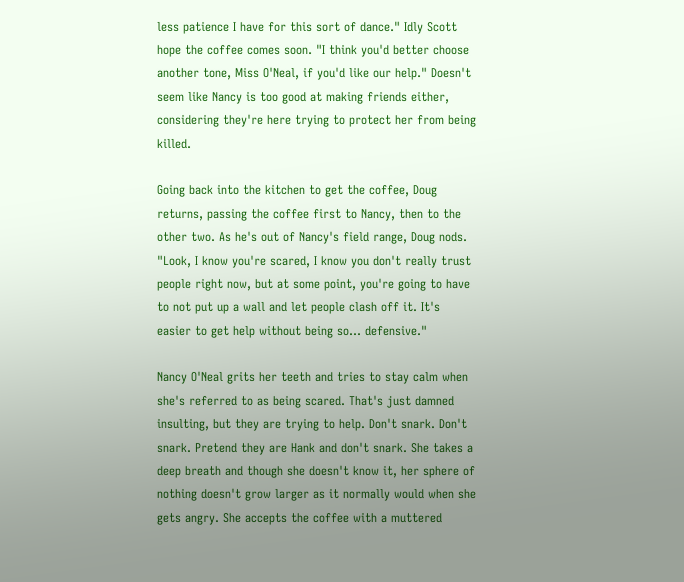less patience I have for this sort of dance." Idly Scott hope the coffee comes soon. "I think you'd better choose another tone, Miss O'Neal, if you'd like our help." Doesn't seem like Nancy is too good at making friends either, considering they're here trying to protect her from being killed.

Going back into the kitchen to get the coffee, Doug returns, passing the coffee first to Nancy, then to the other two. As he's out of Nancy's field range, Doug nods. "Look, I know you're scared, I know you don't really trust people right now, but at some point, you're going to have to not put up a wall and let people clash off it. It's easier to get help without being so… defensive."

Nancy O'Neal grits her teeth and tries to stay calm when she's referred to as being scared. That's just damned insulting, but they are trying to help. Don't snark. Don't snark. Pretend they are Hank and don't snark. She takes a deep breath and though she doesn't know it, her sphere of nothing doesn't grow larger as it normally would when she gets angry. She accepts the coffee with a muttered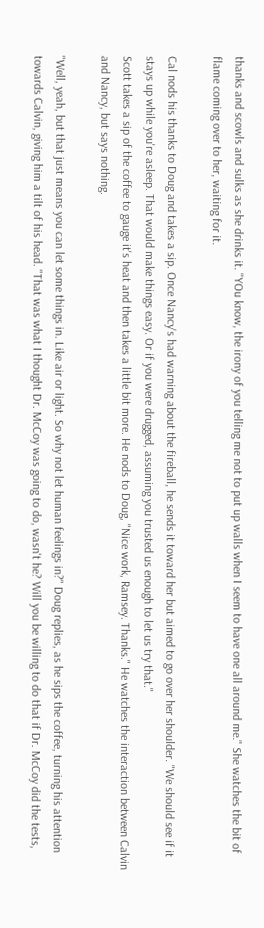thanks and scowls and sulks as she drinks it. "YOu know, the irony of you telling me not to put up walls when I seem to have one all around me." She watches the bit of flame coming over to her, waiting for it.

Cal nods his thanks to Doug and takes a sip. Once Nancy's had warning about the fireball, he sends it toward her but aimed to go over her shoulder. "We should see if it stays up while you're asleep. That would make things easy. Or if you were drugged, assuming you trusted us enough to let us try that."
Scott takes a sip of the coffee to gauge it's heat and then takes a little bit more. He nods to Doug, "Nice work, Ramsey. Thanks." He watches the interaction between Calvin and Nancy, but says nothing.

"Well, yeah, but that just means you can let some things in. Like air or light. So why not let human feelings in?" Doug replies, as he sips the coffee, turning his attention towards Calvin, giving him a tilt of his head. "That was what I thought Dr. McCoy was going to do, wasn't he? Will you be willing to do that if Dr. McCoy did the tests,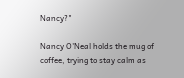Nancy?"

Nancy O'Neal holds the mug of coffee, trying to stay calm as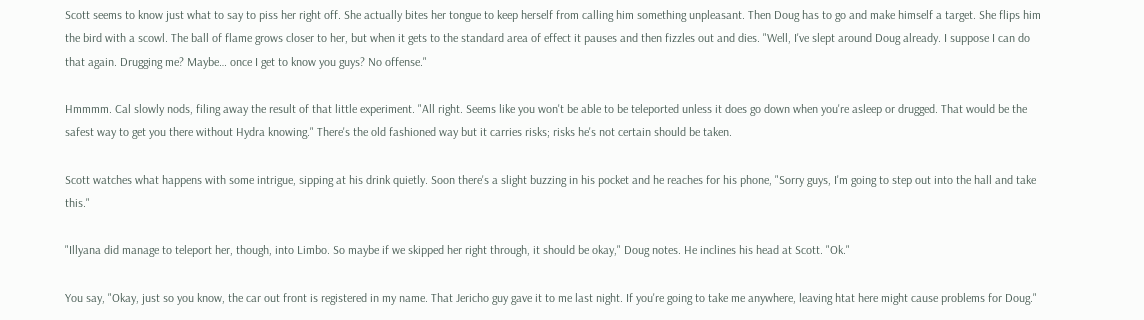Scott seems to know just what to say to piss her right off. She actually bites her tongue to keep herself from calling him something unpleasant. Then Doug has to go and make himself a target. She flips him the bird with a scowl. The ball of flame grows closer to her, but when it gets to the standard area of effect it pauses and then fizzles out and dies. "Well, I've slept around Doug already. I suppose I can do that again. Drugging me? Maybe… once I get to know you guys? No offense."

Hmmmm. Cal slowly nods, filing away the result of that little experiment. "All right. Seems like you won't be able to be teleported unless it does go down when you're asleep or drugged. That would be the safest way to get you there without Hydra knowing." There's the old fashioned way but it carries risks; risks he's not certain should be taken.

Scott watches what happens with some intrigue, sipping at his drink quietly. Soon there's a slight buzzing in his pocket and he reaches for his phone, "Sorry guys, I'm going to step out into the hall and take this."

"Illyana did manage to teleport her, though, into Limbo. So maybe if we skipped her right through, it should be okay," Doug notes. He inclines his head at Scott. "Ok."

You say, "Okay, just so you know, the car out front is registered in my name. That Jericho guy gave it to me last night. If you're going to take me anywhere, leaving htat here might cause problems for Doug."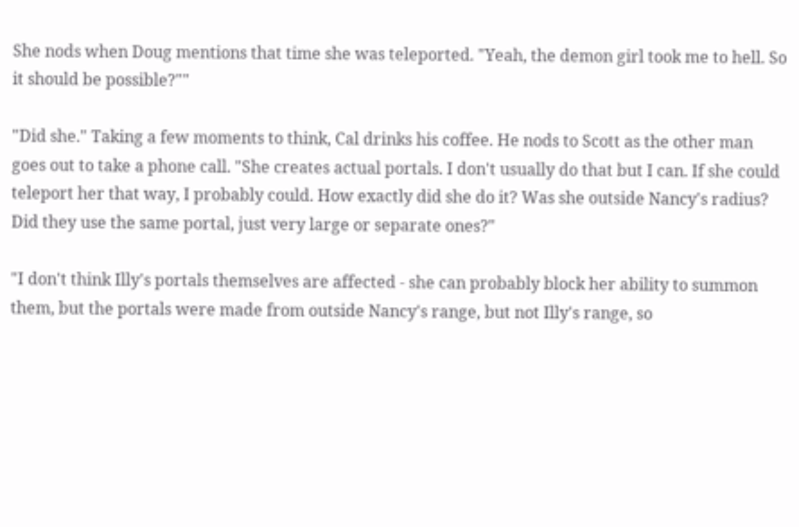She nods when Doug mentions that time she was teleported. "Yeah, the demon girl took me to hell. So it should be possible?""

"Did she." Taking a few moments to think, Cal drinks his coffee. He nods to Scott as the other man goes out to take a phone call. "She creates actual portals. I don't usually do that but I can. If she could teleport her that way, I probably could. How exactly did she do it? Was she outside Nancy's radius? Did they use the same portal, just very large or separate ones?"

"I don't think Illy's portals themselves are affected - she can probably block her ability to summon them, but the portals were made from outside Nancy's range, but not Illy's range, so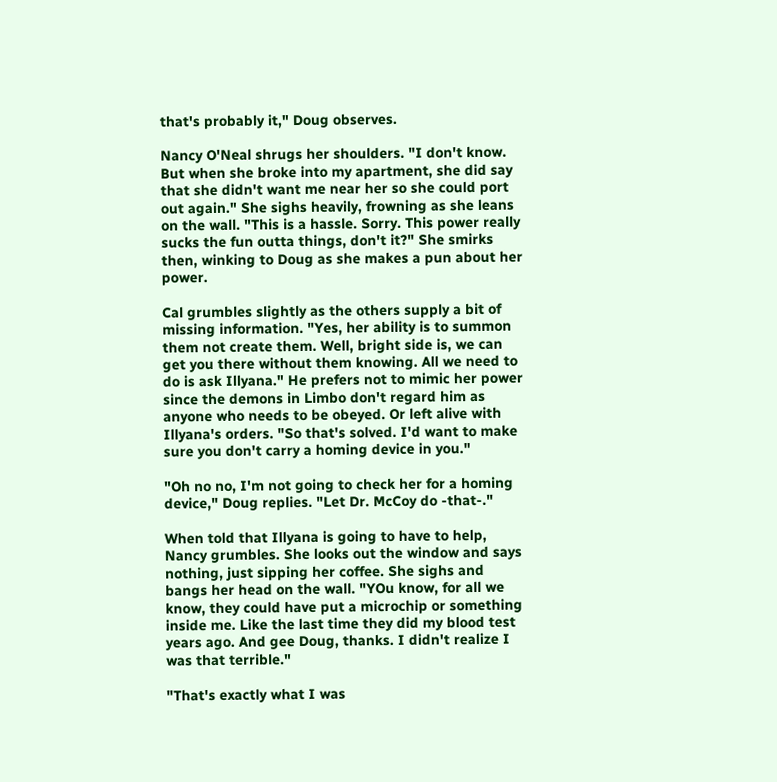that's probably it," Doug observes.

Nancy O'Neal shrugs her shoulders. "I don't know. But when she broke into my apartment, she did say that she didn't want me near her so she could port out again." She sighs heavily, frowning as she leans on the wall. "This is a hassle. Sorry. This power really sucks the fun outta things, don't it?" She smirks then, winking to Doug as she makes a pun about her power.

Cal grumbles slightly as the others supply a bit of missing information. "Yes, her ability is to summon them not create them. Well, bright side is, we can get you there without them knowing. All we need to do is ask Illyana." He prefers not to mimic her power since the demons in Limbo don't regard him as anyone who needs to be obeyed. Or left alive with Illyana's orders. "So that's solved. I'd want to make sure you don't carry a homing device in you."

"Oh no no, I'm not going to check her for a homing device," Doug replies. "Let Dr. McCoy do -that-."

When told that Illyana is going to have to help, Nancy grumbles. She looks out the window and says nothing, just sipping her coffee. She sighs and bangs her head on the wall. "YOu know, for all we know, they could have put a microchip or something inside me. Like the last time they did my blood test years ago. And gee Doug, thanks. I didn't realize I was that terrible."

"That's exactly what I was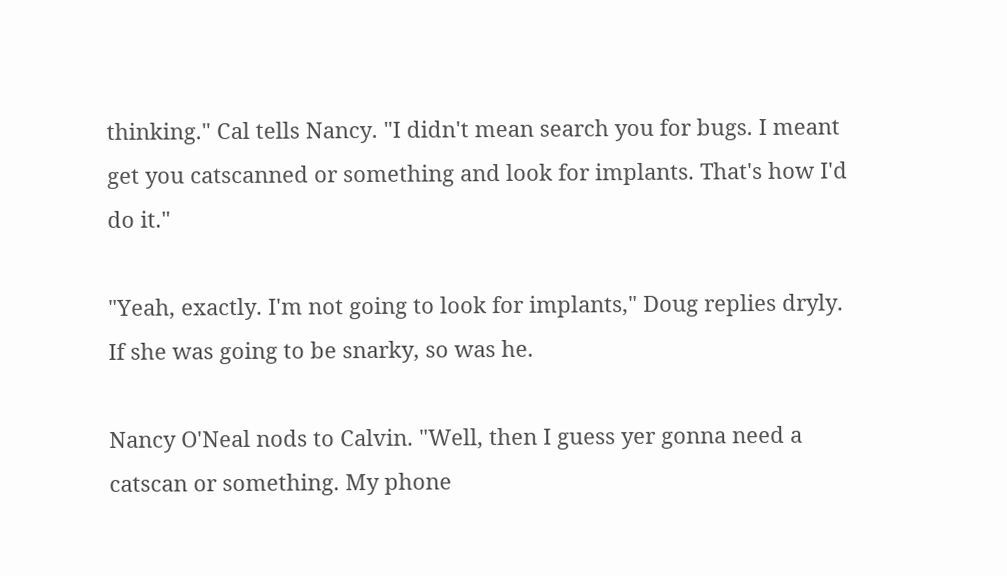thinking." Cal tells Nancy. "I didn't mean search you for bugs. I meant get you catscanned or something and look for implants. That's how I'd do it."

"Yeah, exactly. I'm not going to look for implants," Doug replies dryly. If she was going to be snarky, so was he.

Nancy O'Neal nods to Calvin. "Well, then I guess yer gonna need a catscan or something. My phone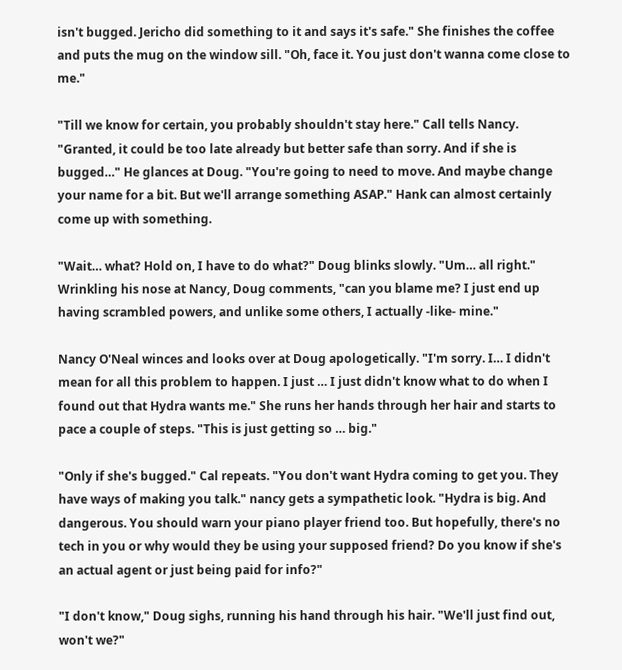isn't bugged. Jericho did something to it and says it's safe." She finishes the coffee and puts the mug on the window sill. "Oh, face it. You just don't wanna come close to me."

"Till we know for certain, you probably shouldn't stay here." Call tells Nancy. "Granted, it could be too late already but better safe than sorry. And if she is bugged…" He glances at Doug. "You're going to need to move. And maybe change your name for a bit. But we'll arrange something ASAP." Hank can almost certainly come up with something.

"Wait… what? Hold on, I have to do what?" Doug blinks slowly. "Um… all right." Wrinkling his nose at Nancy, Doug comments, "can you blame me? I just end up having scrambled powers, and unlike some others, I actually -like- mine."

Nancy O'Neal winces and looks over at Doug apologetically. "I'm sorry. I… I didn't mean for all this problem to happen. I just … I just didn't know what to do when I found out that Hydra wants me." She runs her hands through her hair and starts to pace a couple of steps. "This is just getting so … big."

"Only if she's bugged." Cal repeats. "You don't want Hydra coming to get you. They have ways of making you talk." nancy gets a sympathetic look. "Hydra is big. And dangerous. You should warn your piano player friend too. But hopefully, there's no tech in you or why would they be using your supposed friend? Do you know if she's an actual agent or just being paid for info?"

"I don't know," Doug sighs, running his hand through his hair. "We'll just find out, won't we?"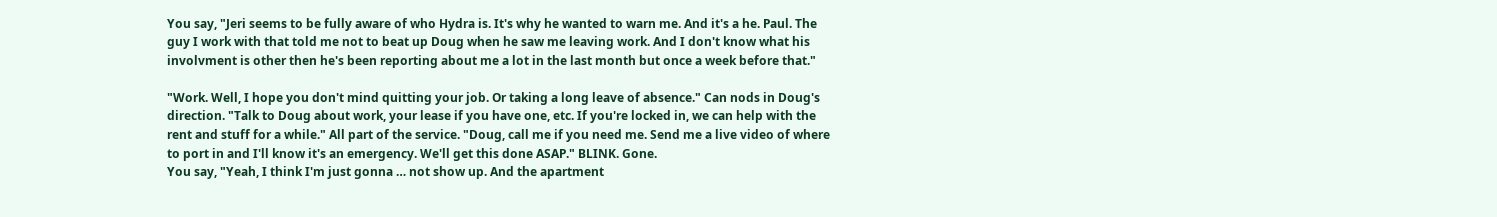You say, "Jeri seems to be fully aware of who Hydra is. It's why he wanted to warn me. And it's a he. Paul. The guy I work with that told me not to beat up Doug when he saw me leaving work. And I don't know what his involvment is other then he's been reporting about me a lot in the last month but once a week before that."

"Work. Well, I hope you don't mind quitting your job. Or taking a long leave of absence." Can nods in Doug's direction. "Talk to Doug about work, your lease if you have one, etc. If you're locked in, we can help with the rent and stuff for a while." All part of the service. "Doug, call me if you need me. Send me a live video of where to port in and I'll know it's an emergency. We'll get this done ASAP." BLINK. Gone.
You say, "Yeah, I think I'm just gonna … not show up. And the apartment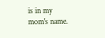is in my mom's name.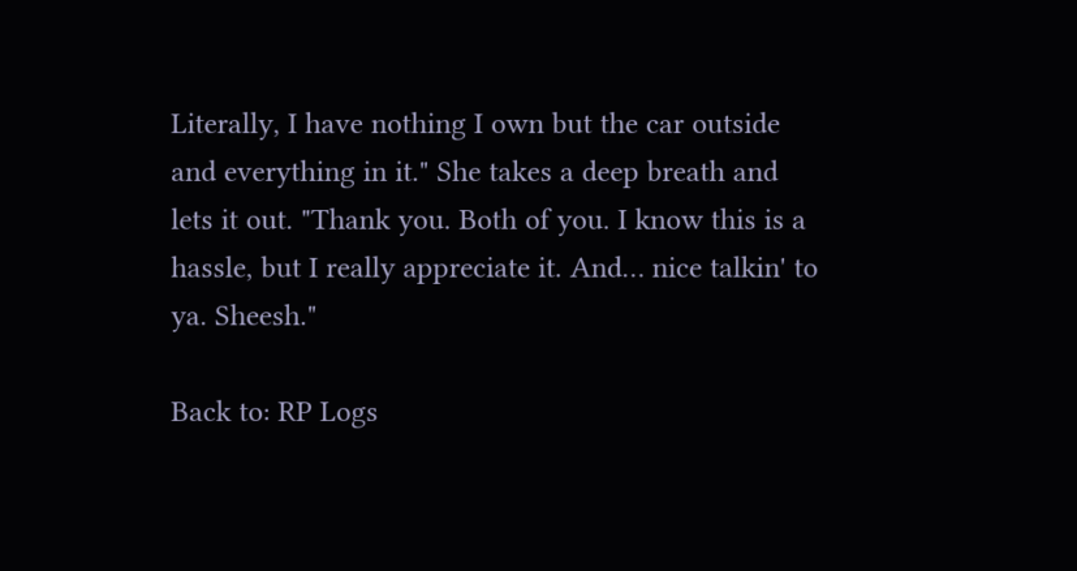Literally, I have nothing I own but the car outside and everything in it." She takes a deep breath and lets it out. "Thank you. Both of you. I know this is a hassle, but I really appreciate it. And… nice talkin' to ya. Sheesh."

Back to: RP Logs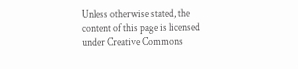Unless otherwise stated, the content of this page is licensed under Creative Commons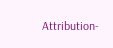Attribution-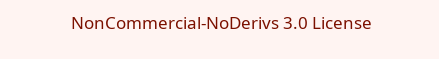NonCommercial-NoDerivs 3.0 License